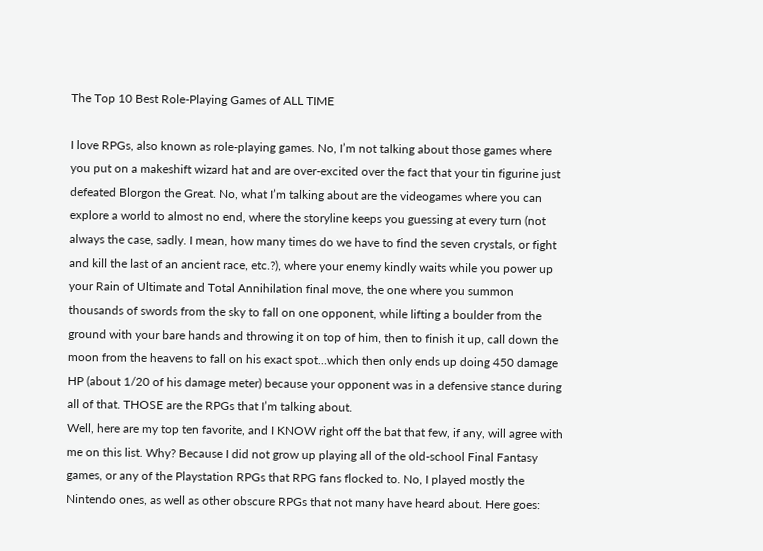The Top 10 Best Role-Playing Games of ALL TIME

I love RPGs, also known as role-playing games. No, I’m not talking about those games where you put on a makeshift wizard hat and are over-excited over the fact that your tin figurine just defeated Blorgon the Great. No, what I’m talking about are the videogames where you can explore a world to almost no end, where the storyline keeps you guessing at every turn (not always the case, sadly. I mean, how many times do we have to find the seven crystals, or fight and kill the last of an ancient race, etc.?), where your enemy kindly waits while you power up your Rain of Ultimate and Total Annihilation final move, the one where you summon thousands of swords from the sky to fall on one opponent, while lifting a boulder from the ground with your bare hands and throwing it on top of him, then to finish it up, call down the moon from the heavens to fall on his exact spot…which then only ends up doing 450 damage HP (about 1/20 of his damage meter) because your opponent was in a defensive stance during all of that. THOSE are the RPGs that I’m talking about.
Well, here are my top ten favorite, and I KNOW right off the bat that few, if any, will agree with me on this list. Why? Because I did not grow up playing all of the old-school Final Fantasy games, or any of the Playstation RPGs that RPG fans flocked to. No, I played mostly the Nintendo ones, as well as other obscure RPGs that not many have heard about. Here goes: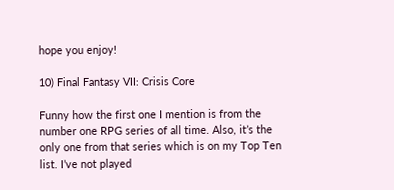hope you enjoy!

10) Final Fantasy VII: Crisis Core

Funny how the first one I mention is from the number one RPG series of all time. Also, it’s the only one from that series which is on my Top Ten list. I’ve not played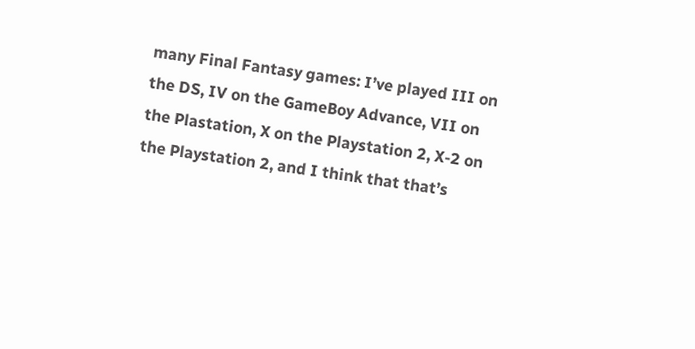many Final Fantasy games: I’ve played III on the DS, IV on the GameBoy Advance, VII on the Plastation, X on the Playstation 2, X-2 on the Playstation 2, and I think that that’s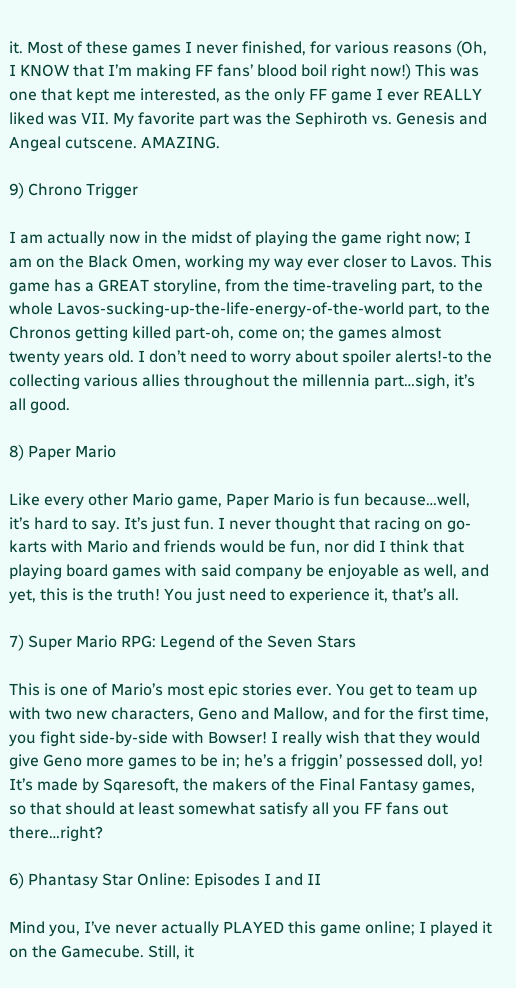it. Most of these games I never finished, for various reasons (Oh, I KNOW that I’m making FF fans’ blood boil right now!) This was one that kept me interested, as the only FF game I ever REALLY liked was VII. My favorite part was the Sephiroth vs. Genesis and Angeal cutscene. AMAZING.

9) Chrono Trigger

I am actually now in the midst of playing the game right now; I am on the Black Omen, working my way ever closer to Lavos. This game has a GREAT storyline, from the time-traveling part, to the whole Lavos-sucking-up-the-life-energy-of-the-world part, to the Chronos getting killed part-oh, come on; the games almost twenty years old. I don’t need to worry about spoiler alerts!-to the collecting various allies throughout the millennia part…sigh, it’s all good.

8) Paper Mario

Like every other Mario game, Paper Mario is fun because…well, it’s hard to say. It’s just fun. I never thought that racing on go-karts with Mario and friends would be fun, nor did I think that playing board games with said company be enjoyable as well, and yet, this is the truth! You just need to experience it, that’s all.

7) Super Mario RPG: Legend of the Seven Stars

This is one of Mario’s most epic stories ever. You get to team up with two new characters, Geno and Mallow, and for the first time, you fight side-by-side with Bowser! I really wish that they would give Geno more games to be in; he’s a friggin’ possessed doll, yo! It’s made by Sqaresoft, the makers of the Final Fantasy games, so that should at least somewhat satisfy all you FF fans out there…right?

6) Phantasy Star Online: Episodes I and II

Mind you, I’ve never actually PLAYED this game online; I played it on the Gamecube. Still, it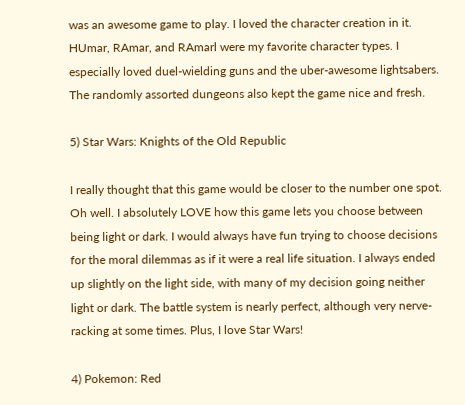was an awesome game to play. I loved the character creation in it. HUmar, RAmar, and RAmarl were my favorite character types. I especially loved duel-wielding guns and the uber-awesome lightsabers. The randomly assorted dungeons also kept the game nice and fresh.

5) Star Wars: Knights of the Old Republic

I really thought that this game would be closer to the number one spot. Oh well. I absolutely LOVE how this game lets you choose between being light or dark. I would always have fun trying to choose decisions for the moral dilemmas as if it were a real life situation. I always ended up slightly on the light side, with many of my decision going neither light or dark. The battle system is nearly perfect, although very nerve-racking at some times. Plus, I love Star Wars!

4) Pokemon: Red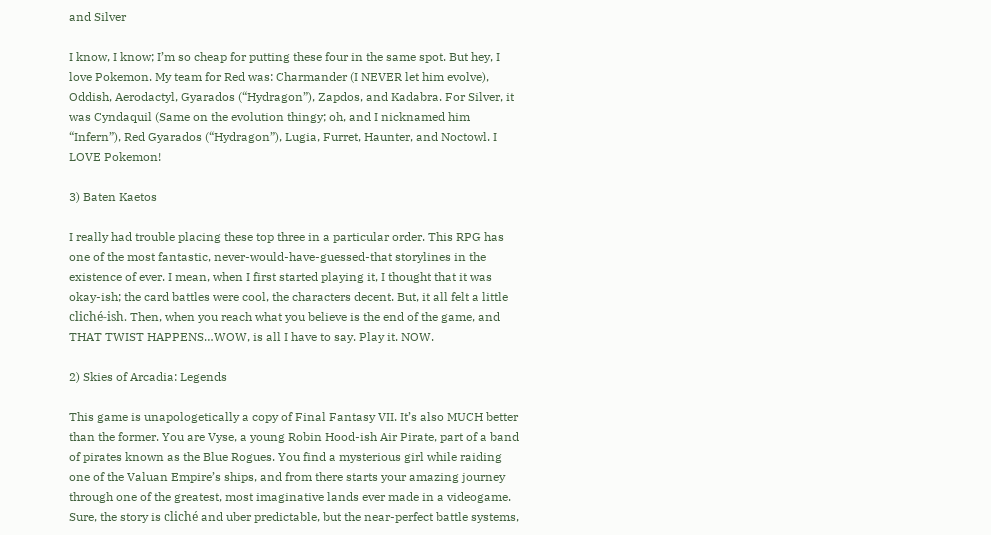and Silver

I know, I know; I’m so cheap for putting these four in the same spot. But hey, I love Pokemon. My team for Red was: Charmander (I NEVER let him evolve), Oddish, Aerodactyl, Gyarados (“Hydragon”), Zapdos, and Kadabra. For Silver, it was Cyndaquil (Same on the evolution thingy; oh, and I nicknamed him “Infern”), Red Gyarados (“Hydragon”), Lugia, Furret, Haunter, and Noctowl. I LOVE Pokemon!

3) Baten Kaetos

I really had trouble placing these top three in a particular order. This RPG has one of the most fantastic, never-would-have-guessed-that storylines in the existence of ever. I mean, when I first started playing it, I thought that it was okay-ish; the card battles were cool, the characters decent. But, it all felt a little cliché-ish. Then, when you reach what you believe is the end of the game, and THAT TWIST HAPPENS…WOW, is all I have to say. Play it. NOW.

2) Skies of Arcadia: Legends

This game is unapologetically a copy of Final Fantasy VII. It’s also MUCH better than the former. You are Vyse, a young Robin Hood-ish Air Pirate, part of a band of pirates known as the Blue Rogues. You find a mysterious girl while raiding one of the Valuan Empire’s ships, and from there starts your amazing journey through one of the greatest, most imaginative lands ever made in a videogame. Sure, the story is cliché and uber predictable, but the near-perfect battle systems,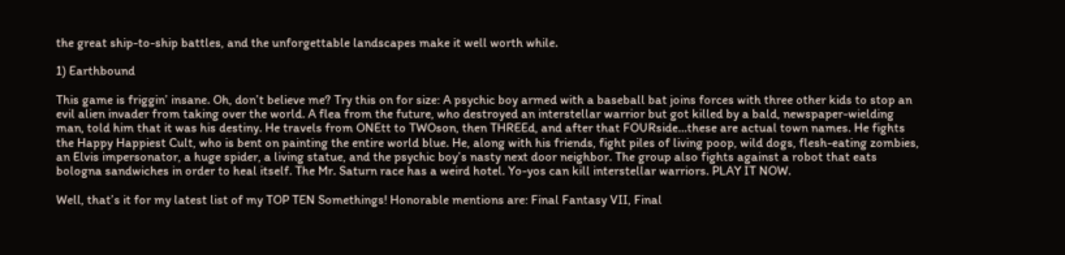the great ship-to-ship battles, and the unforgettable landscapes make it well worth while.

1) Earthbound

This game is friggin’ insane. Oh, don’t believe me? Try this on for size: A psychic boy armed with a baseball bat joins forces with three other kids to stop an evil alien invader from taking over the world. A flea from the future, who destroyed an interstellar warrior but got killed by a bald, newspaper-wielding man, told him that it was his destiny. He travels from ONEtt to TWOson, then THREEd, and after that FOURside…these are actual town names. He fights the Happy Happiest Cult, who is bent on painting the entire world blue. He, along with his friends, fight piles of living poop, wild dogs, flesh-eating zombies, an Elvis impersonator, a huge spider, a living statue, and the psychic boy’s nasty next door neighbor. The group also fights against a robot that eats bologna sandwiches in order to heal itself. The Mr. Saturn race has a weird hotel. Yo-yos can kill interstellar warriors. PLAY IT NOW.

Well, that’s it for my latest list of my TOP TEN Somethings! Honorable mentions are: Final Fantasy VII, Final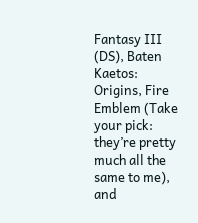Fantasy III (DS), Baten Kaetos: Origins, Fire Emblem (Take your pick: they’re pretty much all the same to me), and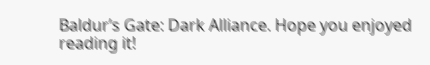Baldur’s Gate: Dark Alliance. Hope you enjoyed reading it!